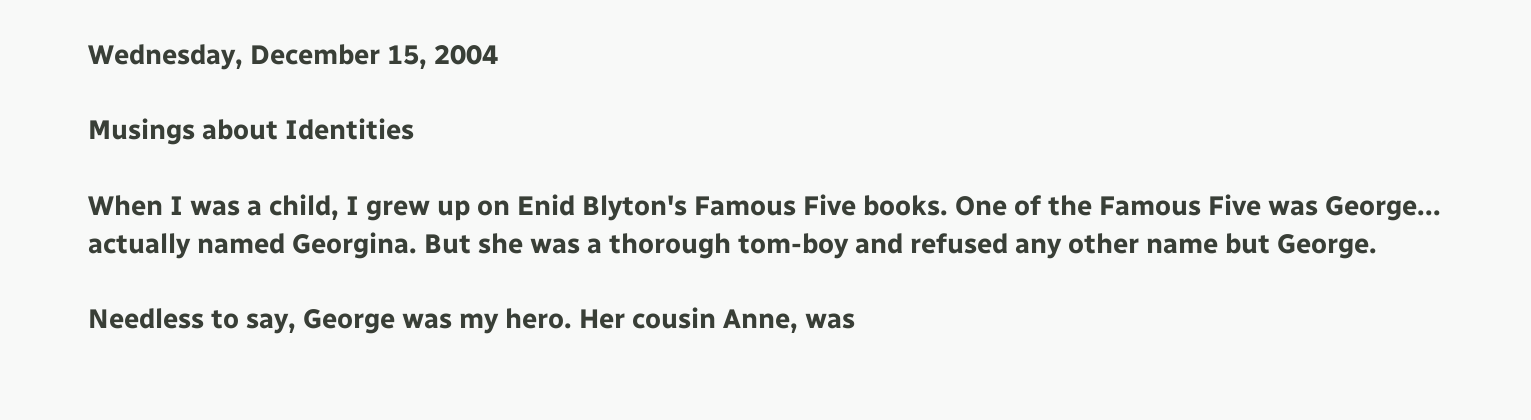Wednesday, December 15, 2004

Musings about Identities

When I was a child, I grew up on Enid Blyton's Famous Five books. One of the Famous Five was George... actually named Georgina. But she was a thorough tom-boy and refused any other name but George.

Needless to say, George was my hero. Her cousin Anne, was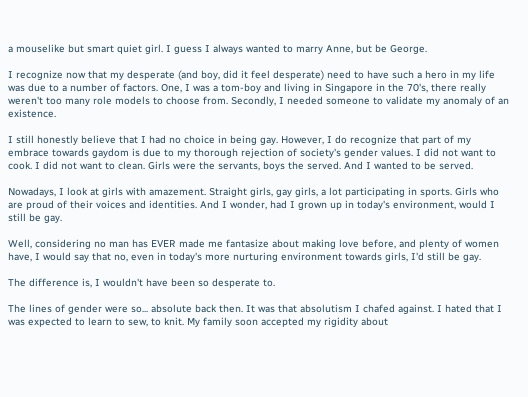a mouselike but smart quiet girl. I guess I always wanted to marry Anne, but be George.

I recognize now that my desperate (and boy, did it feel desperate) need to have such a hero in my life was due to a number of factors. One, I was a tom-boy and living in Singapore in the 70's, there really weren't too many role models to choose from. Secondly, I needed someone to validate my anomaly of an existence.

I still honestly believe that I had no choice in being gay. However, I do recognize that part of my embrace towards gaydom is due to my thorough rejection of society's gender values. I did not want to cook. I did not want to clean. Girls were the servants, boys the served. And I wanted to be served.

Nowadays, I look at girls with amazement. Straight girls, gay girls, a lot participating in sports. Girls who are proud of their voices and identities. And I wonder, had I grown up in today's environment, would I still be gay.

Well, considering no man has EVER made me fantasize about making love before, and plenty of women have, I would say that no, even in today's more nurturing environment towards girls, I'd still be gay.

The difference is, I wouldn't have been so desperate to.

The lines of gender were so... absolute back then. It was that absolutism I chafed against. I hated that I was expected to learn to sew, to knit. My family soon accepted my rigidity about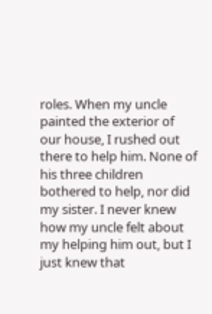roles. When my uncle painted the exterior of our house, I rushed out there to help him. None of his three children bothered to help, nor did my sister. I never knew how my uncle felt about my helping him out, but I just knew that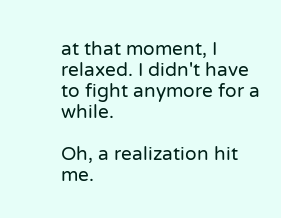at that moment, I relaxed. I didn't have to fight anymore for a while.

Oh, a realization hit me.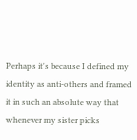Perhaps it's because I defined my identity as anti-others and framed it in such an absolute way that whenever my sister picks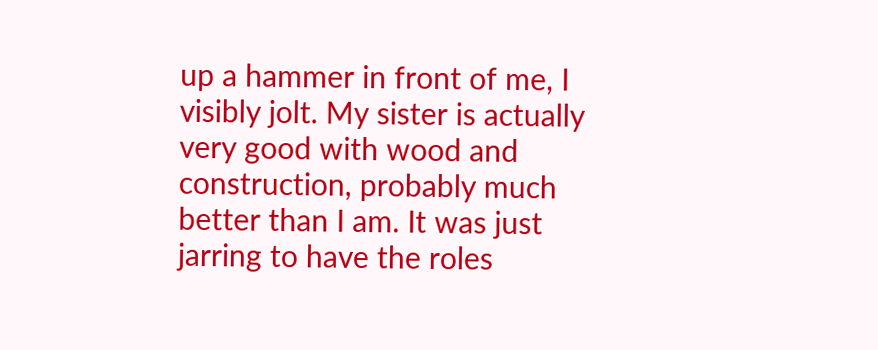up a hammer in front of me, I visibly jolt. My sister is actually very good with wood and construction, probably much better than I am. It was just jarring to have the roles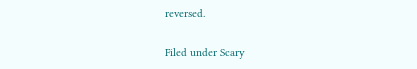reversed.

Filed under Scary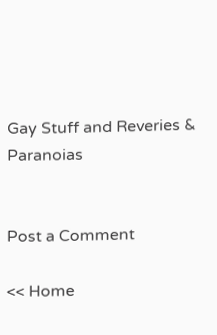Gay Stuff and Reveries & Paranoias


Post a Comment

<< Home